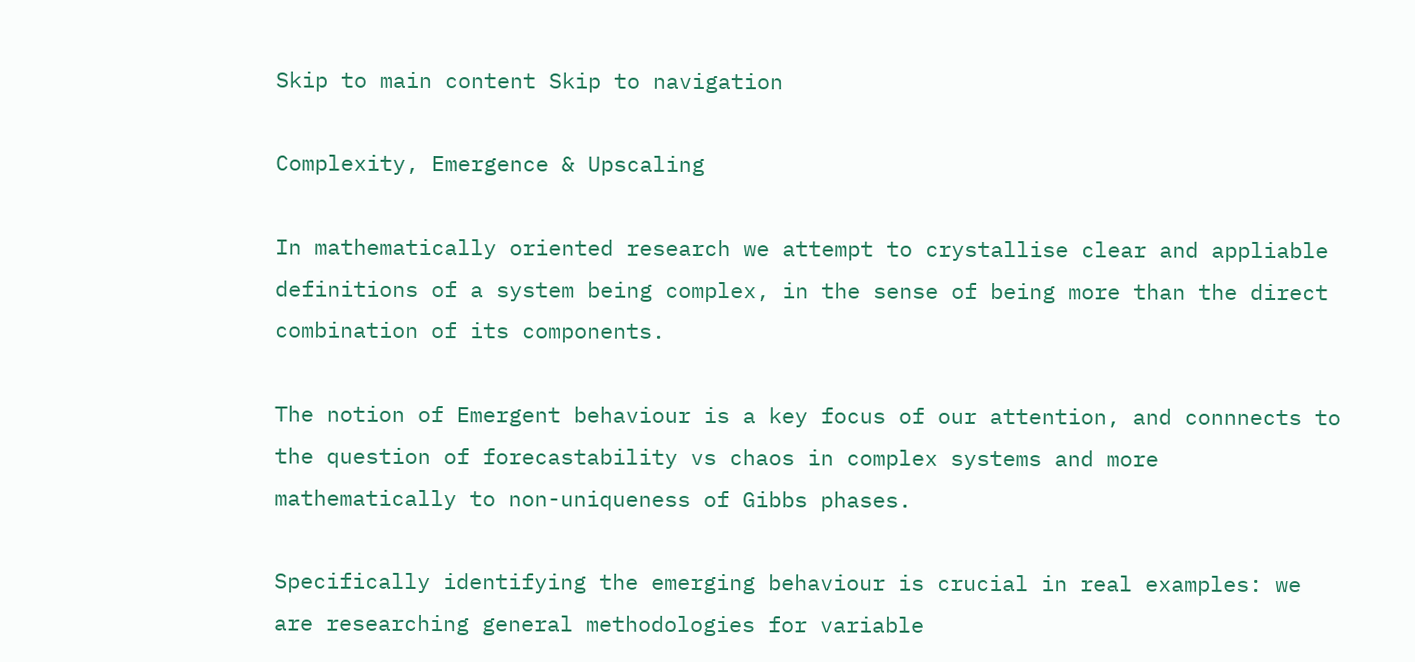Skip to main content Skip to navigation

Complexity, Emergence & Upscaling

In mathematically oriented research we attempt to crystallise clear and appliable definitions of a system being complex, in the sense of being more than the direct combination of its components.

The notion of Emergent behaviour is a key focus of our attention, and connnects to the question of forecastability vs chaos in complex systems and more mathematically to non-uniqueness of Gibbs phases.

Specifically identifying the emerging behaviour is crucial in real examples: we are researching general methodologies for variable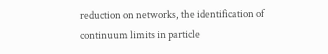reduction on networks, the identification of continuum limits in particle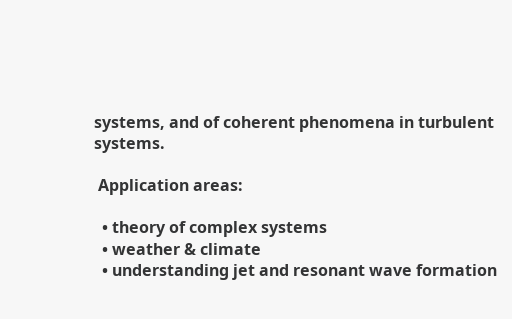systems, and of coherent phenomena in turbulent systems.

 Application areas:

  • theory of complex systems
  • weather & climate
  • understanding jet and resonant wave formation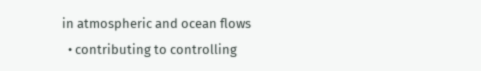in atmospheric and ocean flows
  • contributing to controlling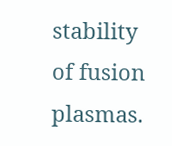stability of fusion plasmas.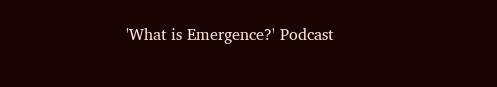'What is Emergence?' Podcast